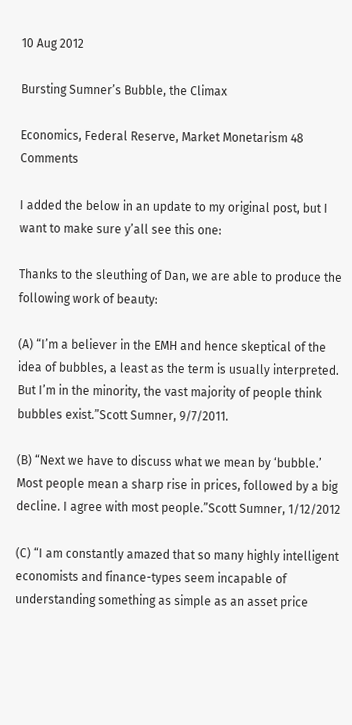10 Aug 2012

Bursting Sumner’s Bubble, the Climax

Economics, Federal Reserve, Market Monetarism 48 Comments

I added the below in an update to my original post, but I want to make sure y’all see this one:

Thanks to the sleuthing of Dan, we are able to produce the following work of beauty:

(A) “I’m a believer in the EMH and hence skeptical of the idea of bubbles, a least as the term is usually interpreted. But I’m in the minority, the vast majority of people think bubbles exist.”Scott Sumner, 9/7/2011.

(B) “Next we have to discuss what we mean by ‘bubble.’ Most people mean a sharp rise in prices, followed by a big decline. I agree with most people.”Scott Sumner, 1/12/2012

(C) “I am constantly amazed that so many highly intelligent economists and finance-types seem incapable of understanding something as simple as an asset price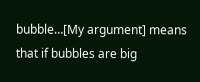bubble…[My argument] means that if bubbles are big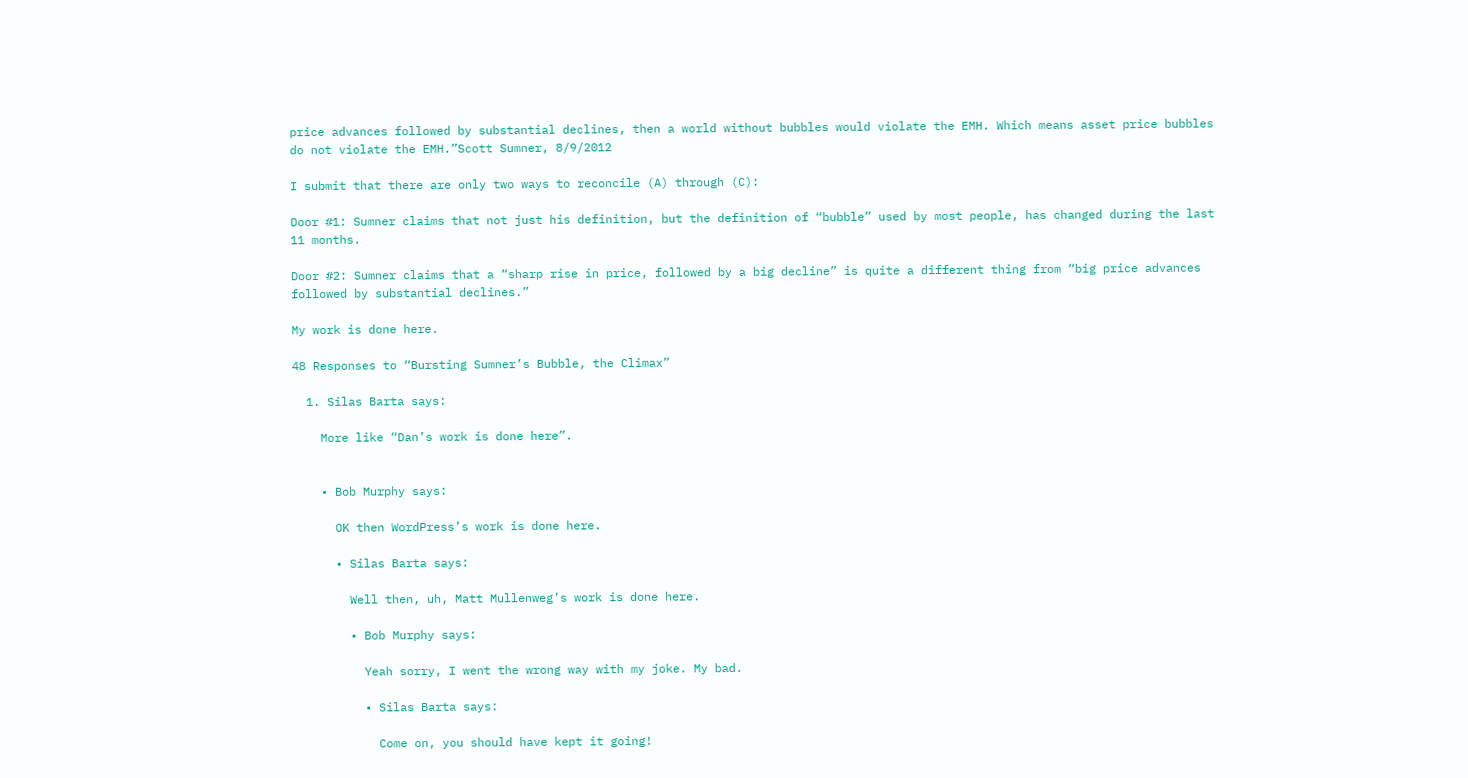price advances followed by substantial declines, then a world without bubbles would violate the EMH. Which means asset price bubbles do not violate the EMH.”Scott Sumner, 8/9/2012

I submit that there are only two ways to reconcile (A) through (C):

Door #1: Sumner claims that not just his definition, but the definition of “bubble” used by most people, has changed during the last 11 months.

Door #2: Sumner claims that a “sharp rise in price, followed by a big decline” is quite a different thing from “big price advances followed by substantial declines.”

My work is done here.

48 Responses to “Bursting Sumner’s Bubble, the Climax”

  1. Silas Barta says:

    More like “Dan’s work is done here”.


    • Bob Murphy says:

      OK then WordPress’s work is done here.

      • Silas Barta says:

        Well then, uh, Matt Mullenweg’s work is done here.

        • Bob Murphy says:

          Yeah sorry, I went the wrong way with my joke. My bad.

          • Silas Barta says:

            Come on, you should have kept it going!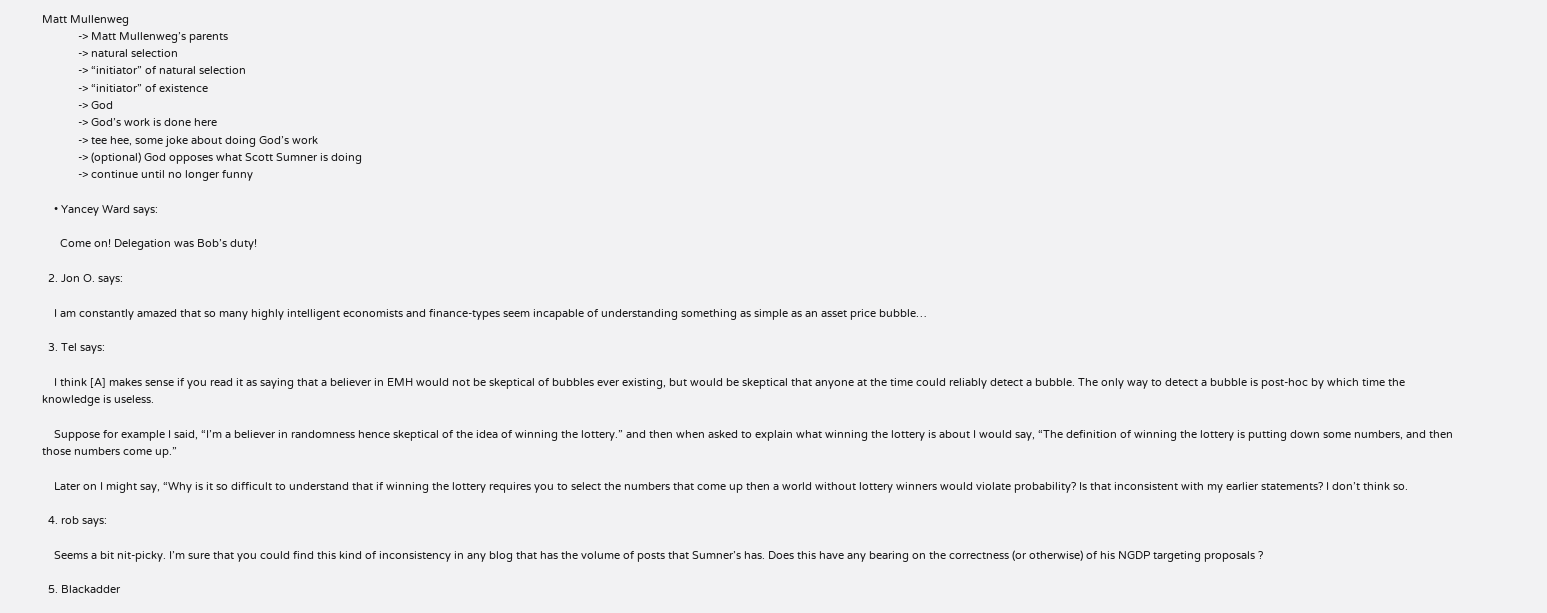Matt Mullenweg
            -> Matt Mullenweg’s parents
            -> natural selection
            -> “initiator” of natural selection
            -> “initiator” of existence
            -> God
            -> God’s work is done here
            -> tee hee, some joke about doing God’s work
            -> (optional) God opposes what Scott Sumner is doing
            -> continue until no longer funny

    • Yancey Ward says:

      Come on! Delegation was Bob’s duty!

  2. Jon O. says:

    I am constantly amazed that so many highly intelligent economists and finance-types seem incapable of understanding something as simple as an asset price bubble…

  3. Tel says:

    I think [A] makes sense if you read it as saying that a believer in EMH would not be skeptical of bubbles ever existing, but would be skeptical that anyone at the time could reliably detect a bubble. The only way to detect a bubble is post-hoc by which time the knowledge is useless.

    Suppose for example I said, “I’m a believer in randomness hence skeptical of the idea of winning the lottery.” and then when asked to explain what winning the lottery is about I would say, “The definition of winning the lottery is putting down some numbers, and then those numbers come up.”

    Later on I might say, “Why is it so difficult to understand that if winning the lottery requires you to select the numbers that come up then a world without lottery winners would violate probability? Is that inconsistent with my earlier statements? I don’t think so.

  4. rob says:

    Seems a bit nit-picky. I’m sure that you could find this kind of inconsistency in any blog that has the volume of posts that Sumner’s has. Does this have any bearing on the correctness (or otherwise) of his NGDP targeting proposals ?

  5. Blackadder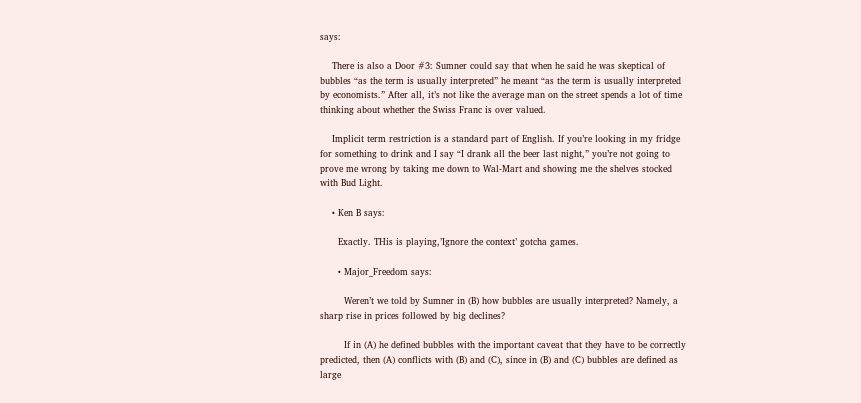says:

    There is also a Door #3: Sumner could say that when he said he was skeptical of bubbles “as the term is usually interpreted” he meant “as the term is usually interpreted by economists.” After all, it’s not like the average man on the street spends a lot of time thinking about whether the Swiss Franc is over valued.

    Implicit term restriction is a standard part of English. If you’re looking in my fridge for something to drink and I say “I drank all the beer last night,” you’re not going to prove me wrong by taking me down to Wal-Mart and showing me the shelves stocked with Bud Light.

    • Ken B says:

      Exactly. THis is playing,’Ignore the context’ gotcha games.

      • Major_Freedom says:

        Weren’t we told by Sumner in (B) how bubbles are usually interpreted? Namely, a sharp rise in prices followed by big declines?

        If in (A) he defined bubbles with the important caveat that they have to be correctly predicted, then (A) conflicts with (B) and (C), since in (B) and (C) bubbles are defined as large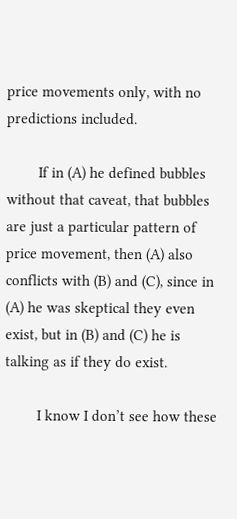price movements only, with no predictions included.

        If in (A) he defined bubbles without that caveat, that bubbles are just a particular pattern of price movement, then (A) also conflicts with (B) and (C), since in (A) he was skeptical they even exist, but in (B) and (C) he is talking as if they do exist.

        I know I don’t see how these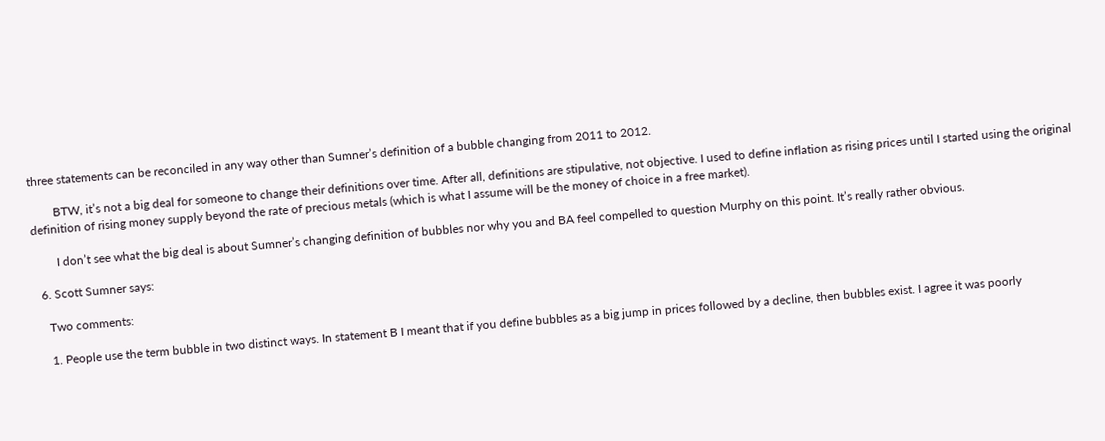three statements can be reconciled in any way other than Sumner’s definition of a bubble changing from 2011 to 2012.

        BTW, it’s not a big deal for someone to change their definitions over time. After all, definitions are stipulative, not objective. I used to define inflation as rising prices until I started using the original definition of rising money supply beyond the rate of precious metals (which is what I assume will be the money of choice in a free market).

        I don’t see what the big deal is about Sumner’s changing definition of bubbles nor why you and BA feel compelled to question Murphy on this point. It’s really rather obvious.

  6. Scott Sumner says:

    Two comments:

    1. People use the term bubble in two distinct ways. In statement B I meant that if you define bubbles as a big jump in prices followed by a decline, then bubbles exist. I agree it was poorly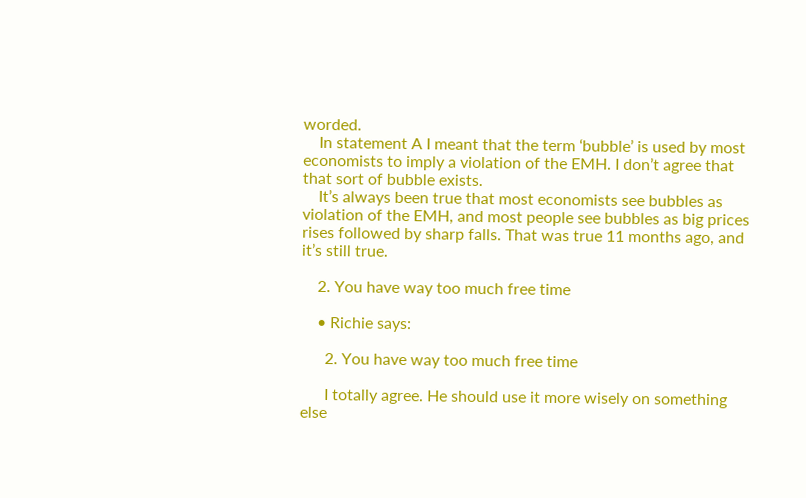worded.
    In statement A I meant that the term ‘bubble’ is used by most economists to imply a violation of the EMH. I don’t agree that that sort of bubble exists.
    It’s always been true that most economists see bubbles as violation of the EMH, and most people see bubbles as big prices rises followed by sharp falls. That was true 11 months ago, and it’s still true.

    2. You have way too much free time

    • Richie says:

      2. You have way too much free time

      I totally agree. He should use it more wisely on something else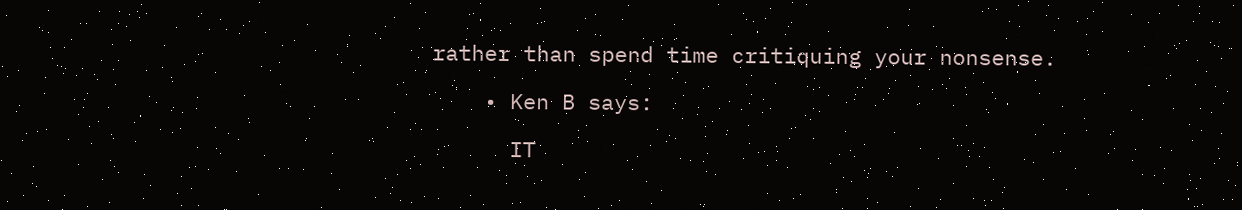rather than spend time critiquing your nonsense.

    • Ken B says:

      IT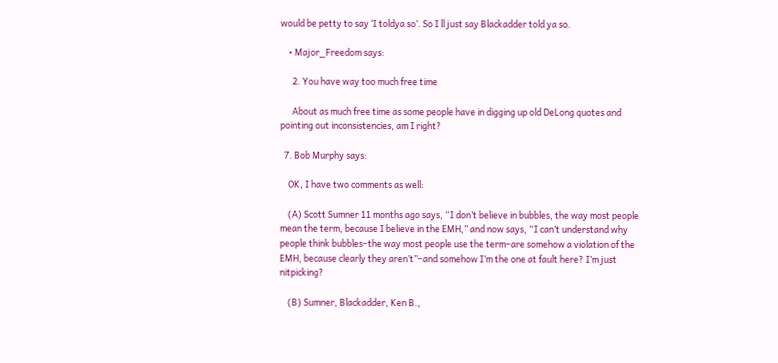would be petty to say ‘I toldya so’. So I ll just say Blackadder told ya so.

    • Major_Freedom says:

      2. You have way too much free time

      About as much free time as some people have in digging up old DeLong quotes and pointing out inconsistencies, am I right?

  7. Bob Murphy says:

    OK, I have two comments as well:

    (A) Scott Sumner 11 months ago says, “I don’t believe in bubbles, the way most people mean the term, because I believe in the EMH,” and now says, “I can’t understand why people think bubbles–the way most people use the term–are somehow a violation of the EMH, because clearly they aren’t”–and somehow I’m the one at fault here? I’m just nitpicking?

    (B) Sumner, Blackadder, Ken B.,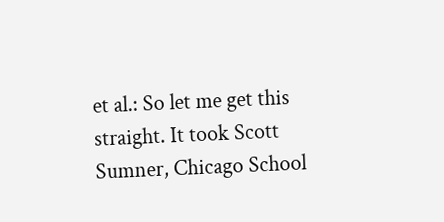et al.: So let me get this straight. It took Scott Sumner, Chicago School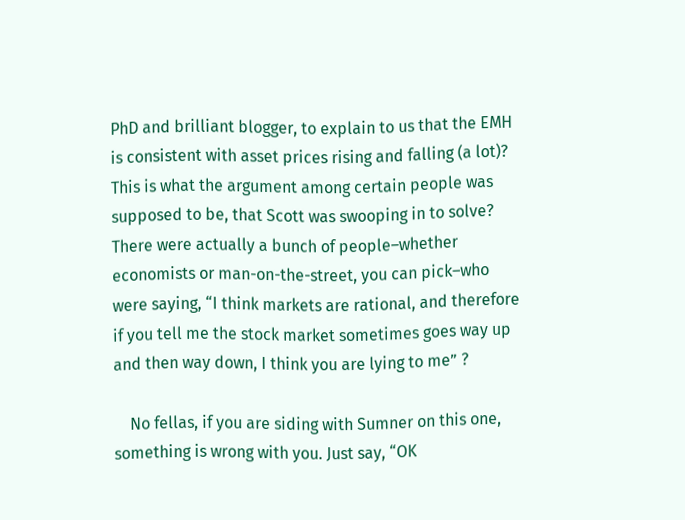PhD and brilliant blogger, to explain to us that the EMH is consistent with asset prices rising and falling (a lot)? This is what the argument among certain people was supposed to be, that Scott was swooping in to solve? There were actually a bunch of people–whether economists or man-on-the-street, you can pick–who were saying, “I think markets are rational, and therefore if you tell me the stock market sometimes goes way up and then way down, I think you are lying to me” ?

    No fellas, if you are siding with Sumner on this one, something is wrong with you. Just say, “OK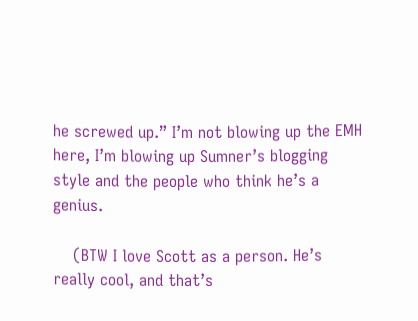he screwed up.” I’m not blowing up the EMH here, I’m blowing up Sumner’s blogging style and the people who think he’s a genius.

    (BTW I love Scott as a person. He’s really cool, and that’s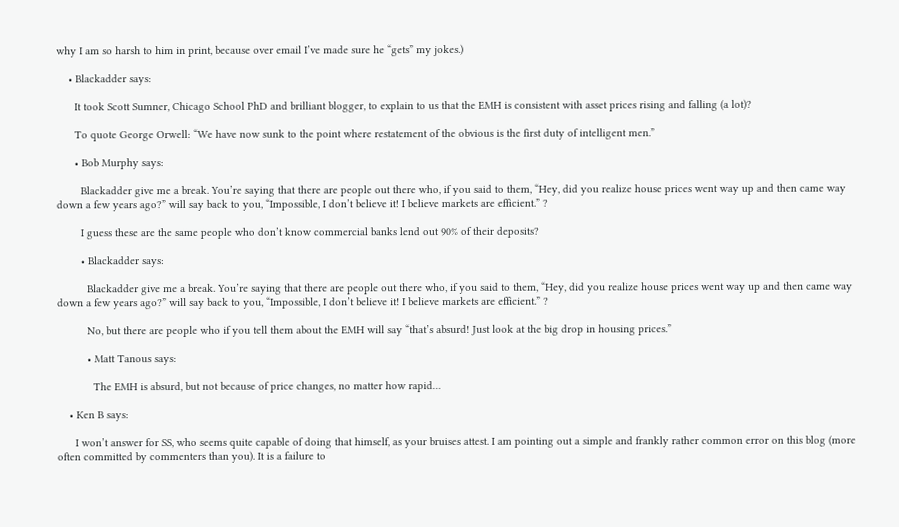why I am so harsh to him in print, because over email I’ve made sure he “gets” my jokes.)

    • Blackadder says:

      It took Scott Sumner, Chicago School PhD and brilliant blogger, to explain to us that the EMH is consistent with asset prices rising and falling (a lot)?

      To quote George Orwell: “We have now sunk to the point where restatement of the obvious is the first duty of intelligent men.”

      • Bob Murphy says:

        Blackadder give me a break. You’re saying that there are people out there who, if you said to them, “Hey, did you realize house prices went way up and then came way down a few years ago?” will say back to you, “Impossible, I don’t believe it! I believe markets are efficient.” ?

        I guess these are the same people who don’t know commercial banks lend out 90% of their deposits?

        • Blackadder says:

          Blackadder give me a break. You’re saying that there are people out there who, if you said to them, “Hey, did you realize house prices went way up and then came way down a few years ago?” will say back to you, “Impossible, I don’t believe it! I believe markets are efficient.” ?

          No, but there are people who if you tell them about the EMH will say “that’s absurd! Just look at the big drop in housing prices.”

          • Matt Tanous says:

            The EMH is absurd, but not because of price changes, no matter how rapid…

    • Ken B says:

      I won’t answer for SS, who seems quite capable of doing that himself, as your bruises attest. I am pointing out a simple and frankly rather common error on this blog (more often committed by commenters than you). It is a failure to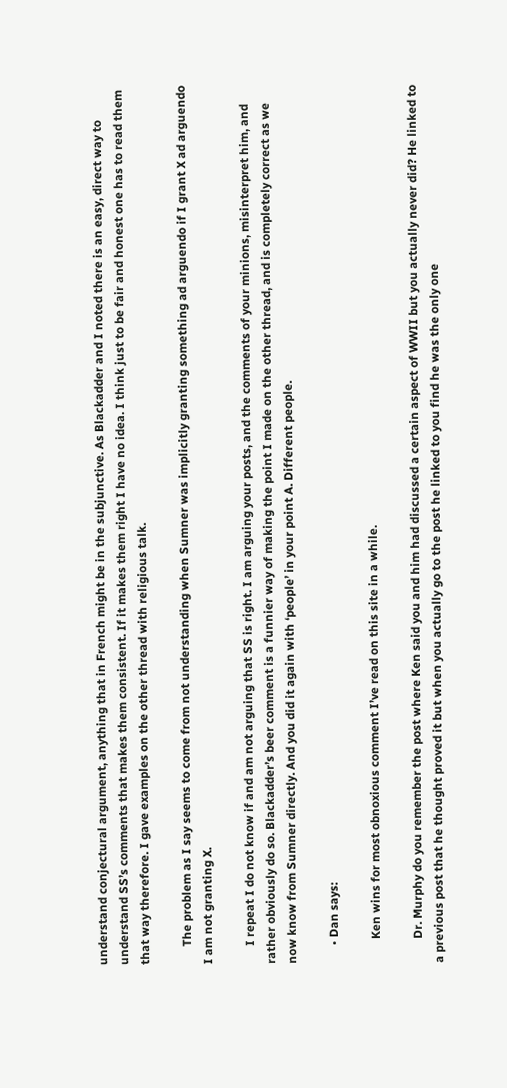understand conjectural argument, anything that in French might be in the subjunctive. As Blackadder and I noted there is an easy, direct way to understand SS’s comments that makes them consistent. If it makes them right I have no idea. I think just to be fair and honest one has to read them that way therefore. I gave examples on the other thread with religious talk.

      The problem as I say seems to come from not understanding when Sumner was implicitly granting something ad arguendo if I grant X ad arguendo I am not granting X.

      I repeat I do not know if and am not arguing that SS is right. I am arguing your posts, and the comments of your minions, misinterpret him, and rather obviously do so. Blackadder’s beer comment is a funnier way of making the point I made on the other thread, and is completely correct as we now know from Sumner directly. And you did it again with ‘people’ in your point A. Different people.

      • Dan says:

        Ken wins for most obnoxious comment I’ve read on this site in a while.

        Dr. Murphy do you remember the post where Ken said you and him had discussed a certain aspect of WWII but you actually never did? He linked to a previous post that he thought proved it but when you actually go to the post he linked to you find he was the only one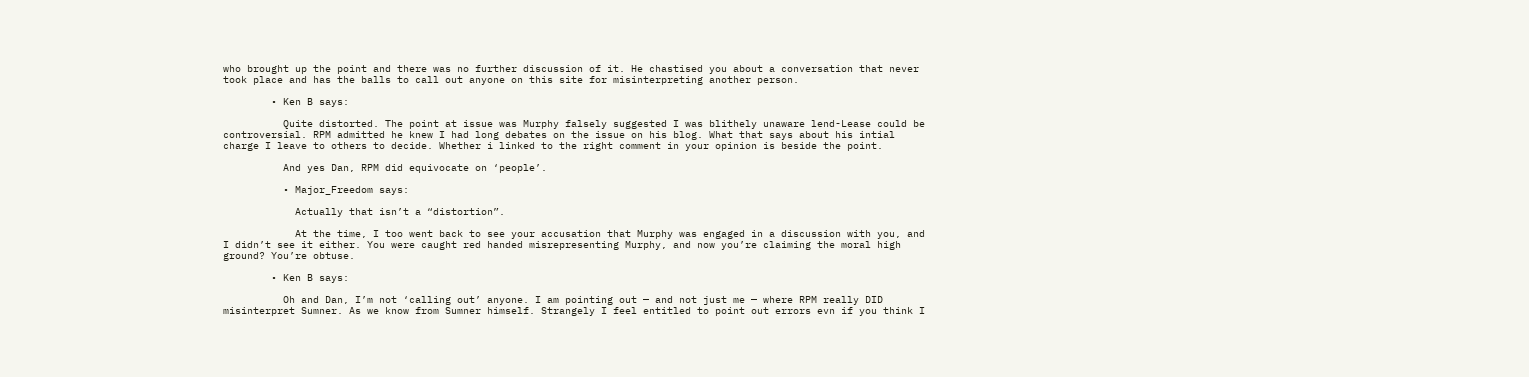who brought up the point and there was no further discussion of it. He chastised you about a conversation that never took place and has the balls to call out anyone on this site for misinterpreting another person.

        • Ken B says:

          Quite distorted. The point at issue was Murphy falsely suggested I was blithely unaware lend-Lease could be controversial. RPM admitted he knew I had long debates on the issue on his blog. What that says about his intial charge I leave to others to decide. Whether i linked to the right comment in your opinion is beside the point.

          And yes Dan, RPM did equivocate on ‘people’.

          • Major_Freedom says:

            Actually that isn’t a “distortion”.

            At the time, I too went back to see your accusation that Murphy was engaged in a discussion with you, and I didn’t see it either. You were caught red handed misrepresenting Murphy, and now you’re claiming the moral high ground? You’re obtuse.

        • Ken B says:

          Oh and Dan, I’m not ‘calling out’ anyone. I am pointing out — and not just me — where RPM really DID misinterpret Sumner. As we know from Sumner himself. Strangely I feel entitled to point out errors evn if you think I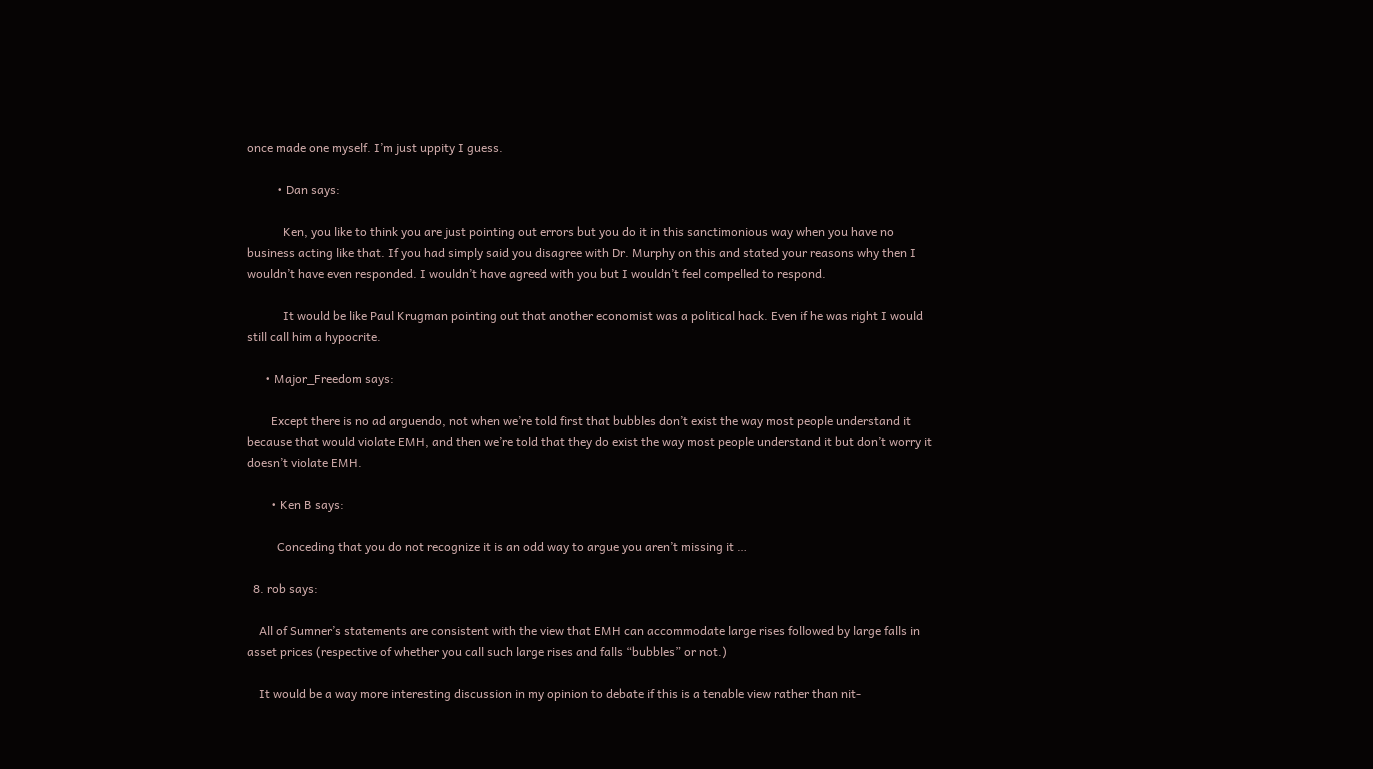once made one myself. I’m just uppity I guess.

          • Dan says:

            Ken, you like to think you are just pointing out errors but you do it in this sanctimonious way when you have no business acting like that. If you had simply said you disagree with Dr. Murphy on this and stated your reasons why then I wouldn’t have even responded. I wouldn’t have agreed with you but I wouldn’t feel compelled to respond.

            It would be like Paul Krugman pointing out that another economist was a political hack. Even if he was right I would still call him a hypocrite.

      • Major_Freedom says:

        Except there is no ad arguendo, not when we’re told first that bubbles don’t exist the way most people understand it because that would violate EMH, and then we’re told that they do exist the way most people understand it but don’t worry it doesn’t violate EMH.

        • Ken B says:

          Conceding that you do not recognize it is an odd way to argue you aren’t missing it …

  8. rob says:

    All of Sumner’s statements are consistent with the view that EMH can accommodate large rises followed by large falls in asset prices (respective of whether you call such large rises and falls “bubbles” or not.)

    It would be a way more interesting discussion in my opinion to debate if this is a tenable view rather than nit-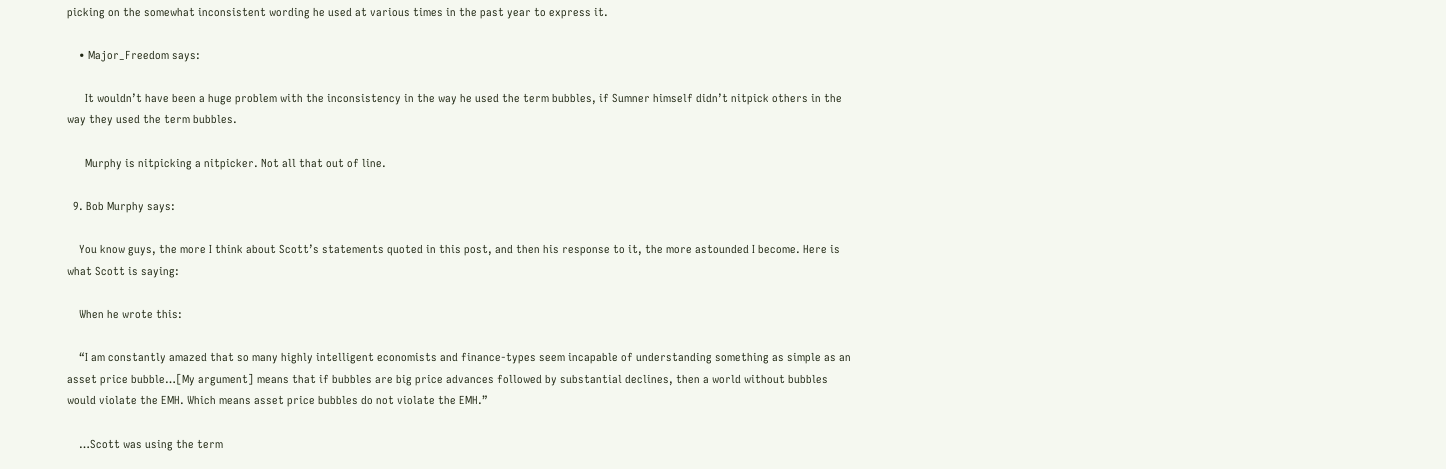picking on the somewhat inconsistent wording he used at various times in the past year to express it.

    • Major_Freedom says:

      It wouldn’t have been a huge problem with the inconsistency in the way he used the term bubbles, if Sumner himself didn’t nitpick others in the way they used the term bubbles.

      Murphy is nitpicking a nitpicker. Not all that out of line.

  9. Bob Murphy says:

    You know guys, the more I think about Scott’s statements quoted in this post, and then his response to it, the more astounded I become. Here is what Scott is saying:

    When he wrote this:

    “I am constantly amazed that so many highly intelligent economists and finance-types seem incapable of understanding something as simple as an asset price bubble…[My argument] means that if bubbles are big price advances followed by substantial declines, then a world without bubbles would violate the EMH. Which means asset price bubbles do not violate the EMH.”

    …Scott was using the term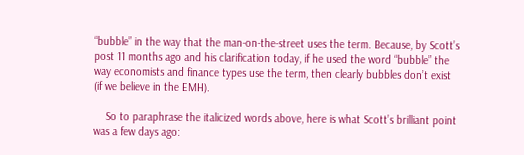“bubble” in the way that the man-on-the-street uses the term. Because, by Scott’s post 11 months ago and his clarification today, if he used the word “bubble” the way economists and finance types use the term, then clearly bubbles don’t exist (if we believe in the EMH).

    So to paraphrase the italicized words above, here is what Scott’s brilliant point was a few days ago: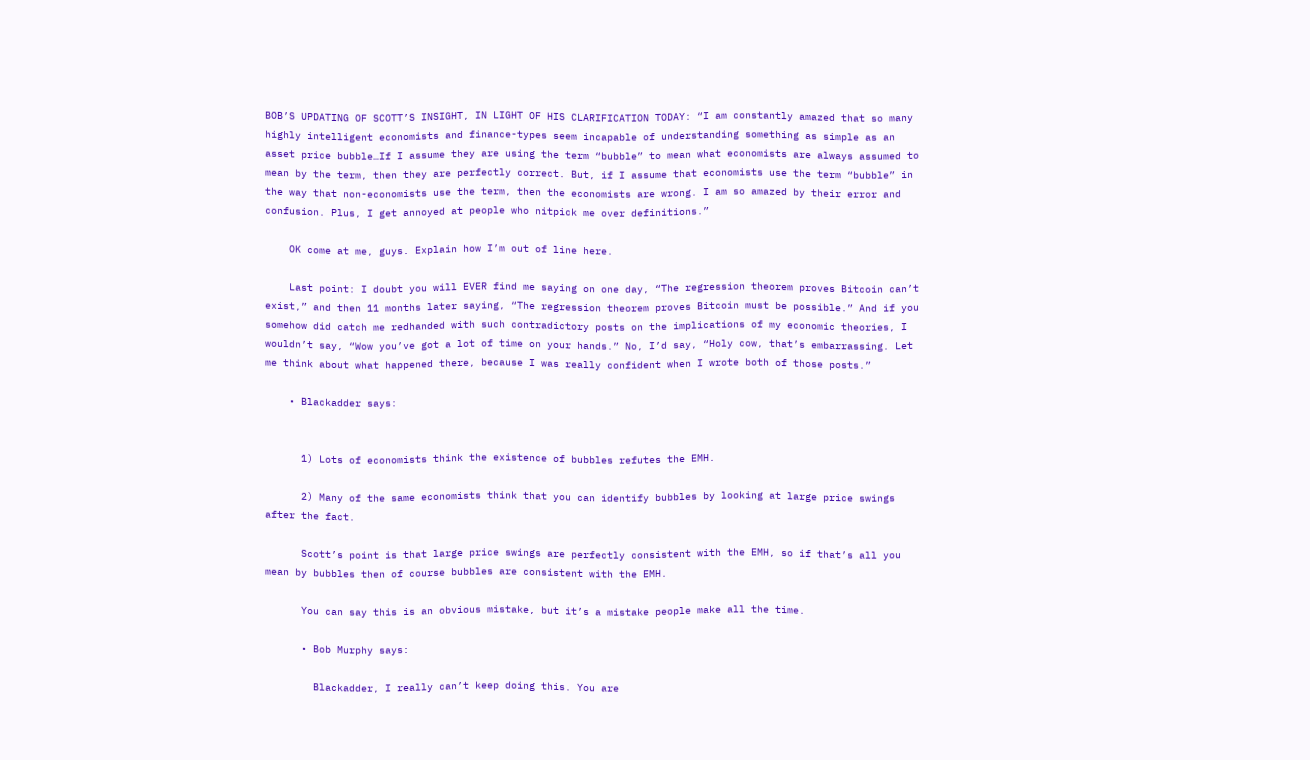BOB’S UPDATING OF SCOTT’S INSIGHT, IN LIGHT OF HIS CLARIFICATION TODAY: “I am constantly amazed that so many highly intelligent economists and finance-types seem incapable of understanding something as simple as an asset price bubble…If I assume they are using the term “bubble” to mean what economists are always assumed to mean by the term, then they are perfectly correct. But, if I assume that economists use the term “bubble” in the way that non-economists use the term, then the economists are wrong. I am so amazed by their error and confusion. Plus, I get annoyed at people who nitpick me over definitions.”

    OK come at me, guys. Explain how I’m out of line here.

    Last point: I doubt you will EVER find me saying on one day, “The regression theorem proves Bitcoin can’t exist,” and then 11 months later saying, “The regression theorem proves Bitcoin must be possible.” And if you somehow did catch me redhanded with such contradictory posts on the implications of my economic theories, I wouldn’t say, “Wow you’ve got a lot of time on your hands.” No, I’d say, “Holy cow, that’s embarrassing. Let me think about what happened there, because I was really confident when I wrote both of those posts.”

    • Blackadder says:


      1) Lots of economists think the existence of bubbles refutes the EMH.

      2) Many of the same economists think that you can identify bubbles by looking at large price swings after the fact.

      Scott’s point is that large price swings are perfectly consistent with the EMH, so if that’s all you mean by bubbles then of course bubbles are consistent with the EMH.

      You can say this is an obvious mistake, but it’s a mistake people make all the time.

      • Bob Murphy says:

        Blackadder, I really can’t keep doing this. You are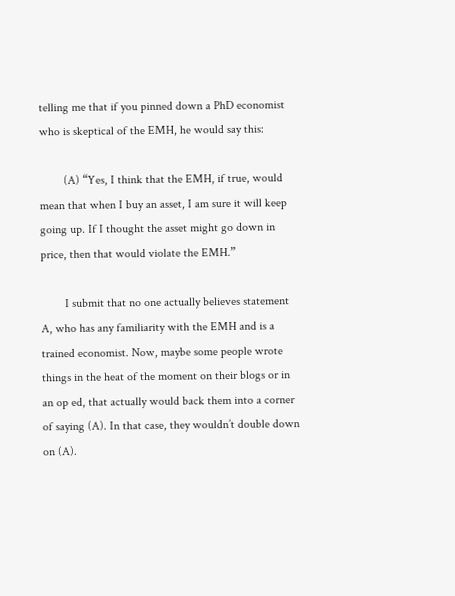telling me that if you pinned down a PhD economist who is skeptical of the EMH, he would say this:

        (A) “Yes, I think that the EMH, if true, would mean that when I buy an asset, I am sure it will keep going up. If I thought the asset might go down in price, then that would violate the EMH.”

        I submit that no one actually believes statement A, who has any familiarity with the EMH and is a trained economist. Now, maybe some people wrote things in the heat of the moment on their blogs or in an op ed, that actually would back them into a corner of saying (A). In that case, they wouldn’t double down on (A).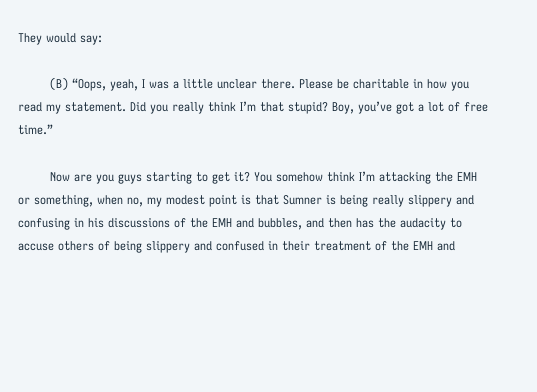They would say:

        (B) “Oops, yeah, I was a little unclear there. Please be charitable in how you read my statement. Did you really think I’m that stupid? Boy, you’ve got a lot of free time.”

        Now are you guys starting to get it? You somehow think I’m attacking the EMH or something, when no, my modest point is that Sumner is being really slippery and confusing in his discussions of the EMH and bubbles, and then has the audacity to accuse others of being slippery and confused in their treatment of the EMH and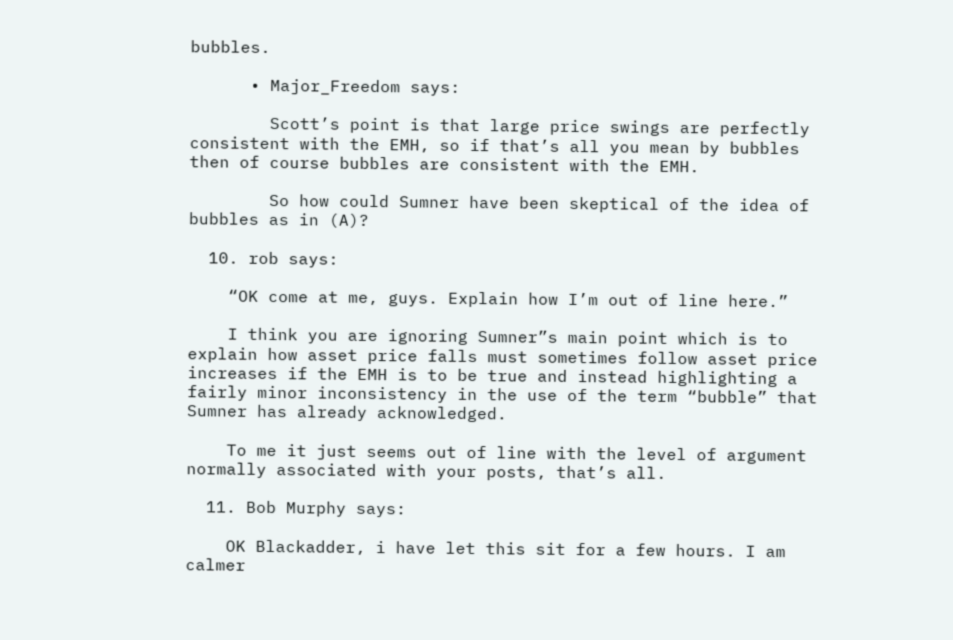bubbles.

      • Major_Freedom says:

        Scott’s point is that large price swings are perfectly consistent with the EMH, so if that’s all you mean by bubbles then of course bubbles are consistent with the EMH.

        So how could Sumner have been skeptical of the idea of bubbles as in (A)?

  10. rob says:

    “OK come at me, guys. Explain how I’m out of line here.”

    I think you are ignoring Sumner”s main point which is to explain how asset price falls must sometimes follow asset price increases if the EMH is to be true and instead highlighting a fairly minor inconsistency in the use of the term “bubble” that Sumner has already acknowledged.

    To me it just seems out of line with the level of argument normally associated with your posts, that’s all.

  11. Bob Murphy says:

    OK Blackadder, i have let this sit for a few hours. I am calmer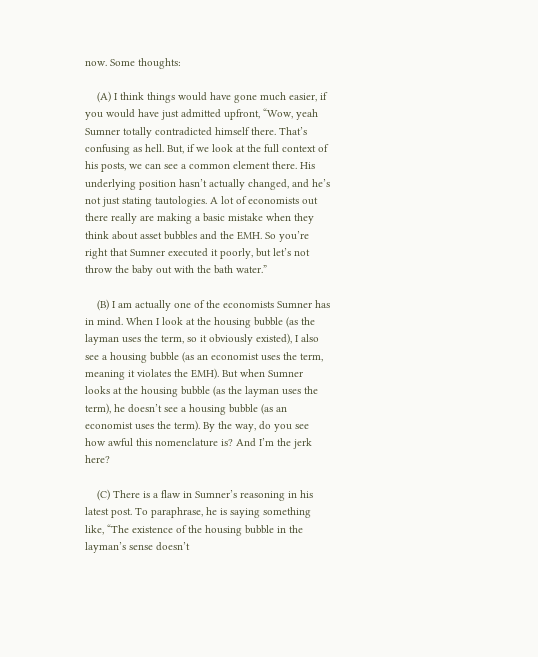now. Some thoughts:

    (A) I think things would have gone much easier, if you would have just admitted upfront, “Wow, yeah Sumner totally contradicted himself there. That’s confusing as hell. But, if we look at the full context of his posts, we can see a common element there. His underlying position hasn’t actually changed, and he’s not just stating tautologies. A lot of economists out there really are making a basic mistake when they think about asset bubbles and the EMH. So you’re right that Sumner executed it poorly, but let’s not throw the baby out with the bath water.”

    (B) I am actually one of the economists Sumner has in mind. When I look at the housing bubble (as the layman uses the term, so it obviously existed), I also see a housing bubble (as an economist uses the term, meaning it violates the EMH). But when Sumner looks at the housing bubble (as the layman uses the term), he doesn’t see a housing bubble (as an economist uses the term). By the way, do you see how awful this nomenclature is? And I’m the jerk here?

    (C) There is a flaw in Sumner’s reasoning in his latest post. To paraphrase, he is saying something like, “The existence of the housing bubble in the layman’s sense doesn’t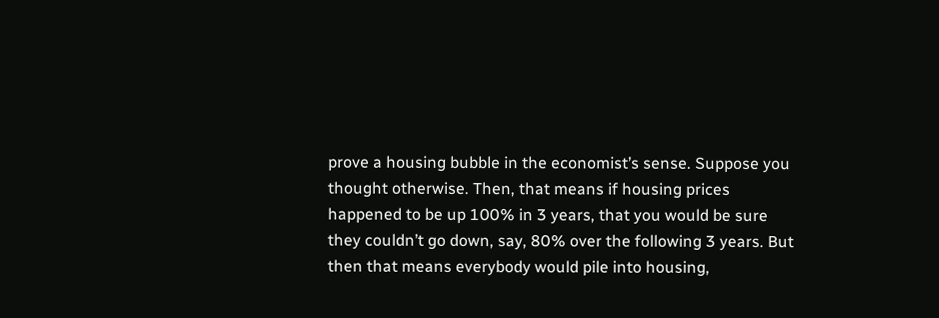prove a housing bubble in the economist’s sense. Suppose you thought otherwise. Then, that means if housing prices happened to be up 100% in 3 years, that you would be sure they couldn’t go down, say, 80% over the following 3 years. But then that means everybody would pile into housing,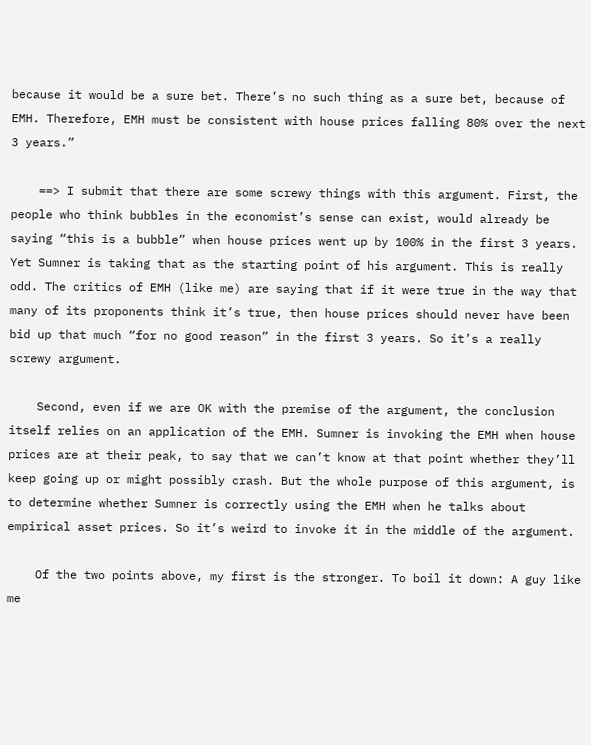because it would be a sure bet. There’s no such thing as a sure bet, because of EMH. Therefore, EMH must be consistent with house prices falling 80% over the next 3 years.”

    ==> I submit that there are some screwy things with this argument. First, the people who think bubbles in the economist’s sense can exist, would already be saying “this is a bubble” when house prices went up by 100% in the first 3 years. Yet Sumner is taking that as the starting point of his argument. This is really odd. The critics of EMH (like me) are saying that if it were true in the way that many of its proponents think it’s true, then house prices should never have been bid up that much “for no good reason” in the first 3 years. So it’s a really screwy argument.

    Second, even if we are OK with the premise of the argument, the conclusion itself relies on an application of the EMH. Sumner is invoking the EMH when house prices are at their peak, to say that we can’t know at that point whether they’ll keep going up or might possibly crash. But the whole purpose of this argument, is to determine whether Sumner is correctly using the EMH when he talks about empirical asset prices. So it’s weird to invoke it in the middle of the argument.

    Of the two points above, my first is the stronger. To boil it down: A guy like me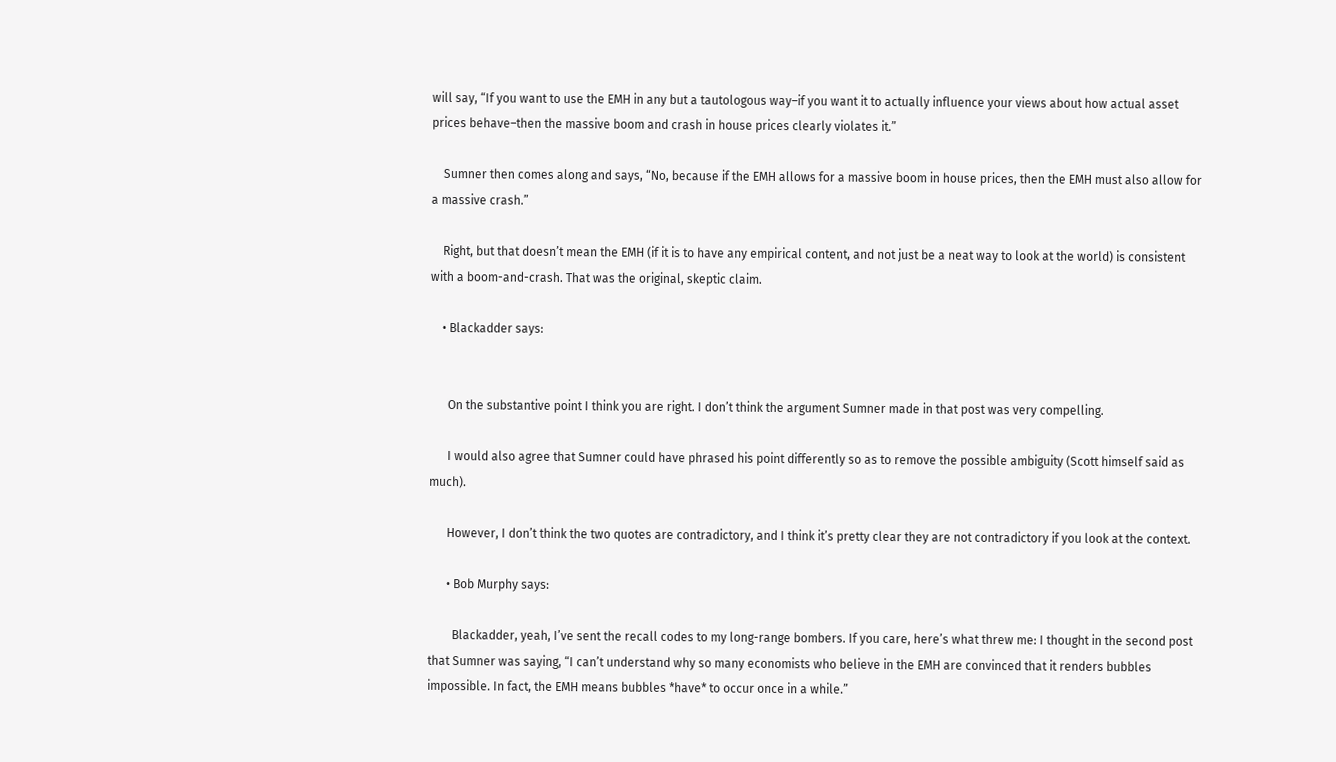will say, “If you want to use the EMH in any but a tautologous way–if you want it to actually influence your views about how actual asset prices behave–then the massive boom and crash in house prices clearly violates it.”

    Sumner then comes along and says, “No, because if the EMH allows for a massive boom in house prices, then the EMH must also allow for a massive crash.”

    Right, but that doesn’t mean the EMH (if it is to have any empirical content, and not just be a neat way to look at the world) is consistent with a boom-and-crash. That was the original, skeptic claim.

    • Blackadder says:


      On the substantive point I think you are right. I don’t think the argument Sumner made in that post was very compelling.

      I would also agree that Sumner could have phrased his point differently so as to remove the possible ambiguity (Scott himself said as much).

      However, I don’t think the two quotes are contradictory, and I think it’s pretty clear they are not contradictory if you look at the context.

      • Bob Murphy says:

        Blackadder, yeah, I’ve sent the recall codes to my long-range bombers. If you care, here’s what threw me: I thought in the second post that Sumner was saying, “I can’t understand why so many economists who believe in the EMH are convinced that it renders bubbles impossible. In fact, the EMH means bubbles *have* to occur once in a while.”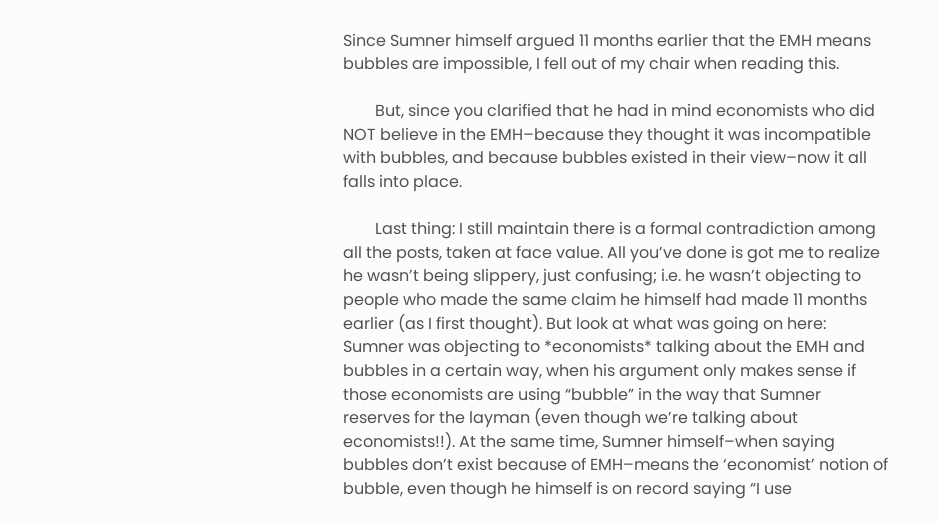Since Sumner himself argued 11 months earlier that the EMH means bubbles are impossible, I fell out of my chair when reading this.

        But, since you clarified that he had in mind economists who did NOT believe in the EMH–because they thought it was incompatible with bubbles, and because bubbles existed in their view–now it all falls into place.

        Last thing: I still maintain there is a formal contradiction among all the posts, taken at face value. All you’ve done is got me to realize he wasn’t being slippery, just confusing; i.e. he wasn’t objecting to people who made the same claim he himself had made 11 months earlier (as I first thought). But look at what was going on here: Sumner was objecting to *economists* talking about the EMH and bubbles in a certain way, when his argument only makes sense if those economists are using “bubble” in the way that Sumner reserves for the layman (even though we’re talking about economists!!). At the same time, Sumner himself–when saying bubbles don’t exist because of EMH–means the ‘economist’ notion of bubble, even though he himself is on record saying “I use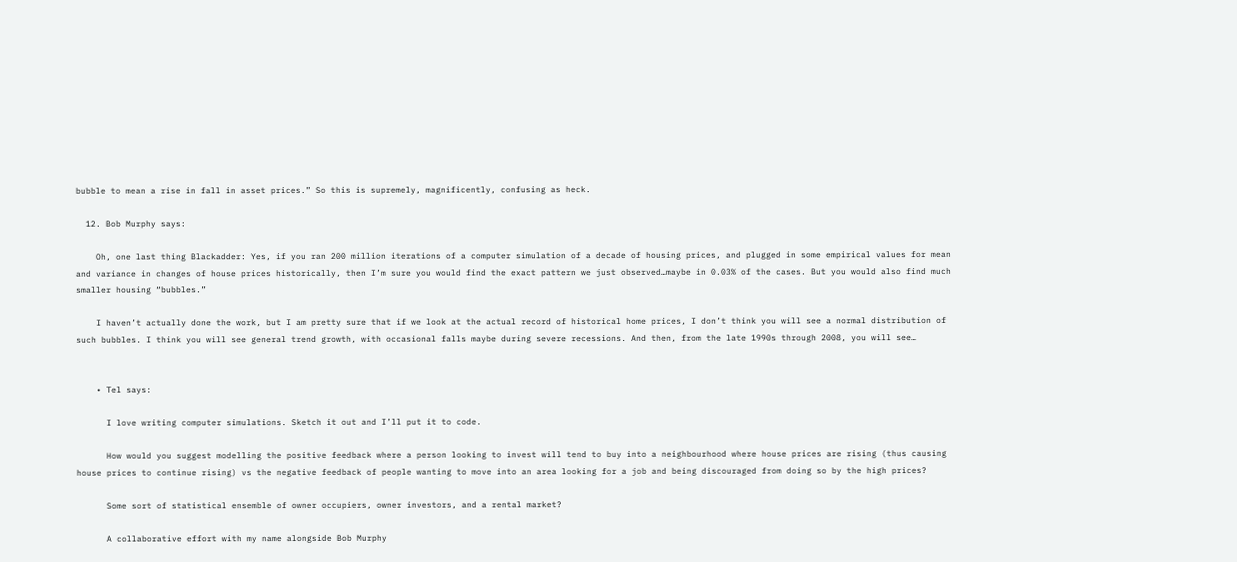bubble to mean a rise in fall in asset prices.” So this is supremely, magnificently, confusing as heck.

  12. Bob Murphy says:

    Oh, one last thing Blackadder: Yes, if you ran 200 million iterations of a computer simulation of a decade of housing prices, and plugged in some empirical values for mean and variance in changes of house prices historically, then I’m sure you would find the exact pattern we just observed…maybe in 0.03% of the cases. But you would also find much smaller housing “bubbles.”

    I haven’t actually done the work, but I am pretty sure that if we look at the actual record of historical home prices, I don’t think you will see a normal distribution of such bubbles. I think you will see general trend growth, with occasional falls maybe during severe recessions. And then, from the late 1990s through 2008, you will see…


    • Tel says:

      I love writing computer simulations. Sketch it out and I’ll put it to code.

      How would you suggest modelling the positive feedback where a person looking to invest will tend to buy into a neighbourhood where house prices are rising (thus causing house prices to continue rising) vs the negative feedback of people wanting to move into an area looking for a job and being discouraged from doing so by the high prices?

      Some sort of statistical ensemble of owner occupiers, owner investors, and a rental market?

      A collaborative effort with my name alongside Bob Murphy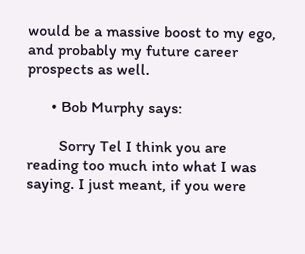would be a massive boost to my ego, and probably my future career prospects as well.

      • Bob Murphy says:

        Sorry Tel I think you are reading too much into what I was saying. I just meant, if you were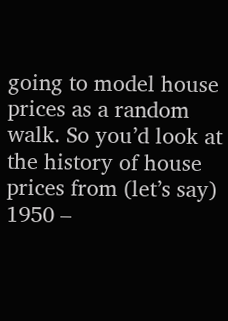going to model house prices as a random walk. So you’d look at the history of house prices from (let’s say) 1950 –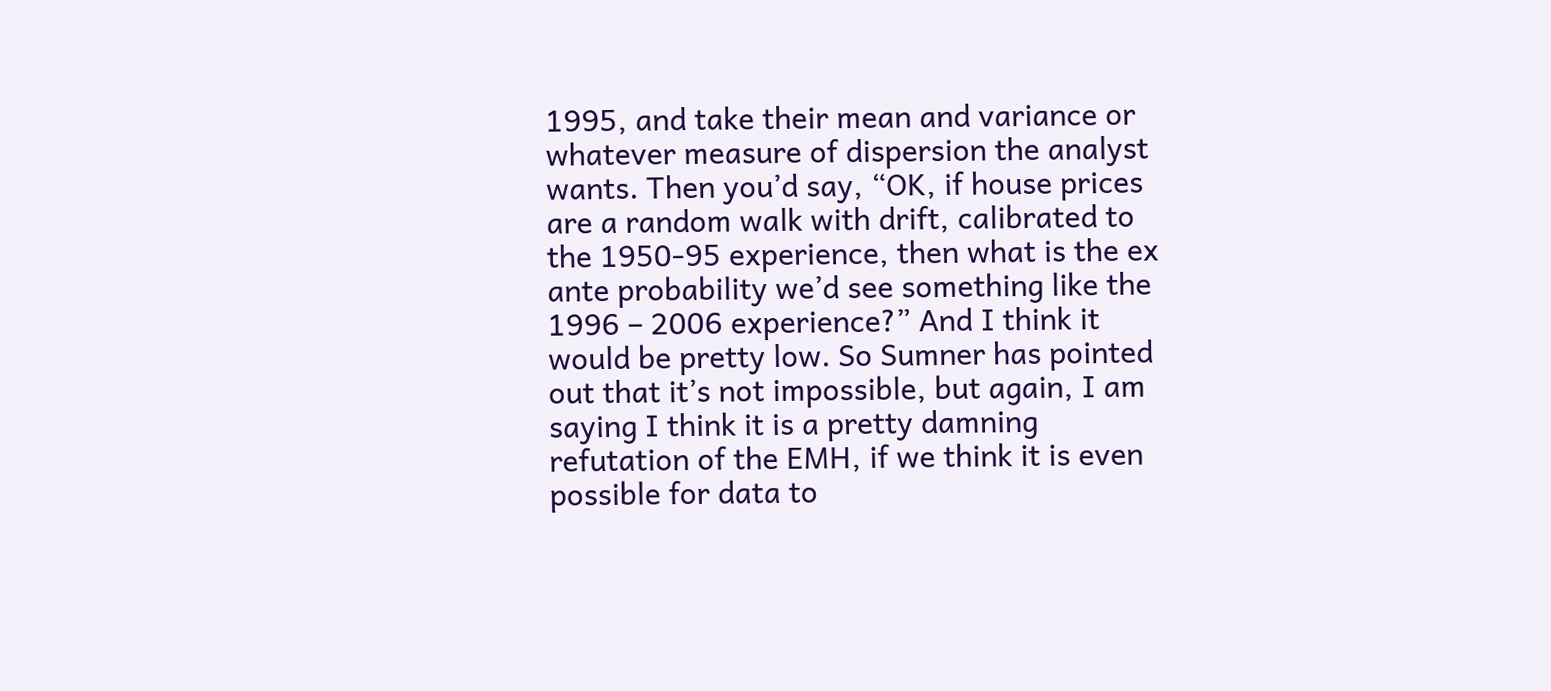1995, and take their mean and variance or whatever measure of dispersion the analyst wants. Then you’d say, “OK, if house prices are a random walk with drift, calibrated to the 1950-95 experience, then what is the ex ante probability we’d see something like the 1996 – 2006 experience?” And I think it would be pretty low. So Sumner has pointed out that it’s not impossible, but again, I am saying I think it is a pretty damning refutation of the EMH, if we think it is even possible for data to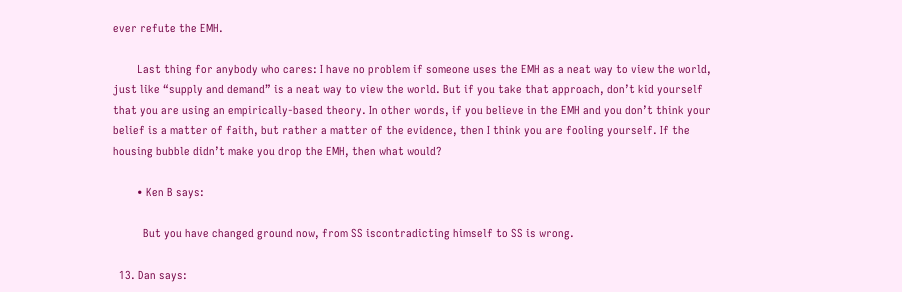ever refute the EMH.

        Last thing for anybody who cares: I have no problem if someone uses the EMH as a neat way to view the world, just like “supply and demand” is a neat way to view the world. But if you take that approach, don’t kid yourself that you are using an empirically-based theory. In other words, if you believe in the EMH and you don’t think your belief is a matter of faith, but rather a matter of the evidence, then I think you are fooling yourself. If the housing bubble didn’t make you drop the EMH, then what would?

        • Ken B says:

          But you have changed ground now, from SS iscontradicting himself to SS is wrong.

  13. Dan says: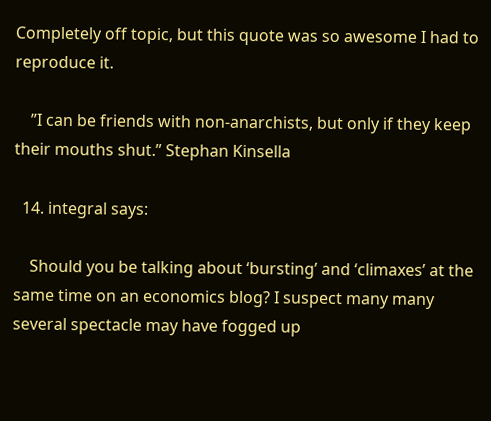Completely off topic, but this quote was so awesome I had to reproduce it.

    ”I can be friends with non-anarchists, but only if they keep their mouths shut.” Stephan Kinsella

  14. integral says:

    Should you be talking about ‘bursting’ and ‘climaxes’ at the same time on an economics blog? I suspect many many several spectacle may have fogged up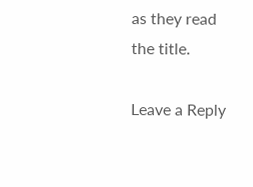as they read the title.

Leave a Reply